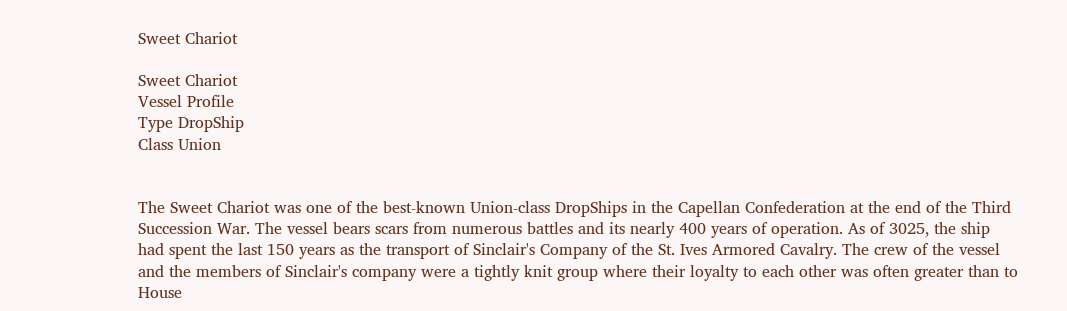Sweet Chariot

Sweet Chariot
Vessel Profile
Type DropShip
Class Union


The Sweet Chariot was one of the best-known Union-class DropShips in the Capellan Confederation at the end of the Third Succession War. The vessel bears scars from numerous battles and its nearly 400 years of operation. As of 3025, the ship had spent the last 150 years as the transport of Sinclair's Company of the St. Ives Armored Cavalry. The crew of the vessel and the members of Sinclair's company were a tightly knit group where their loyalty to each other was often greater than to House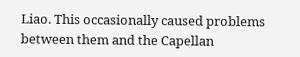Liao. This occasionally caused problems between them and the Capellan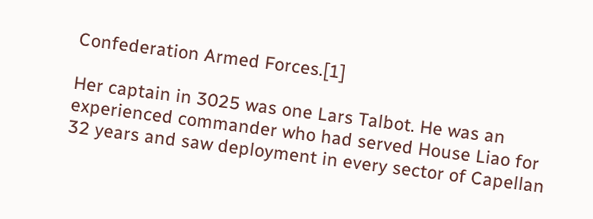Confederation Armed Forces.[1]

Her captain in 3025 was one Lars Talbot. He was an experienced commander who had served House Liao for 32 years and saw deployment in every sector of Capellan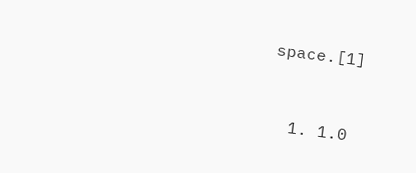space.[1]


  1. 1.0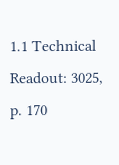1.1 Technical Readout: 3025, p. 170